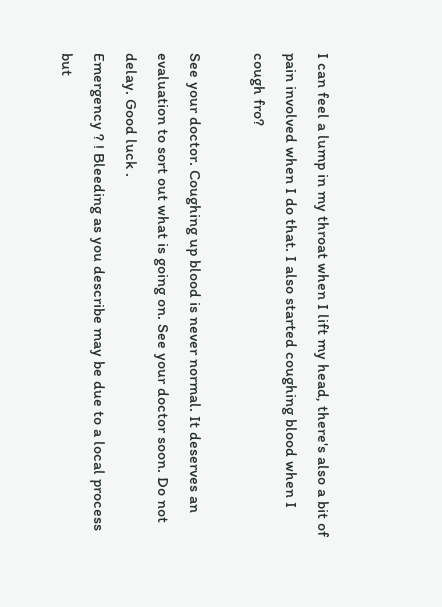I can feel a lump in my throat when I lift my head, there's also a bit of pain involved when I do that. I also started coughing blood when I cough fro?

See your doctor. Coughing up blood is never normal. It deserves an evaluation to sort out what is going on. See your doctor soon. Do not delay. Good luck .
Emergency ? ! Bleeding as you describe may be due to a local process but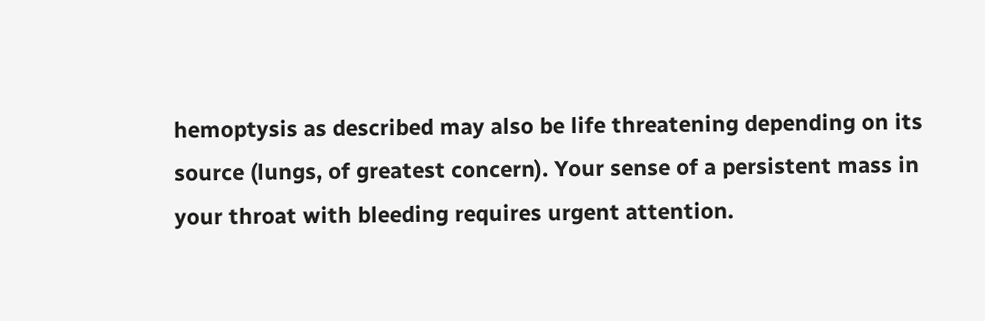hemoptysis as described may also be life threatening depending on its source (lungs, of greatest concern). Your sense of a persistent mass in your throat with bleeding requires urgent attention.